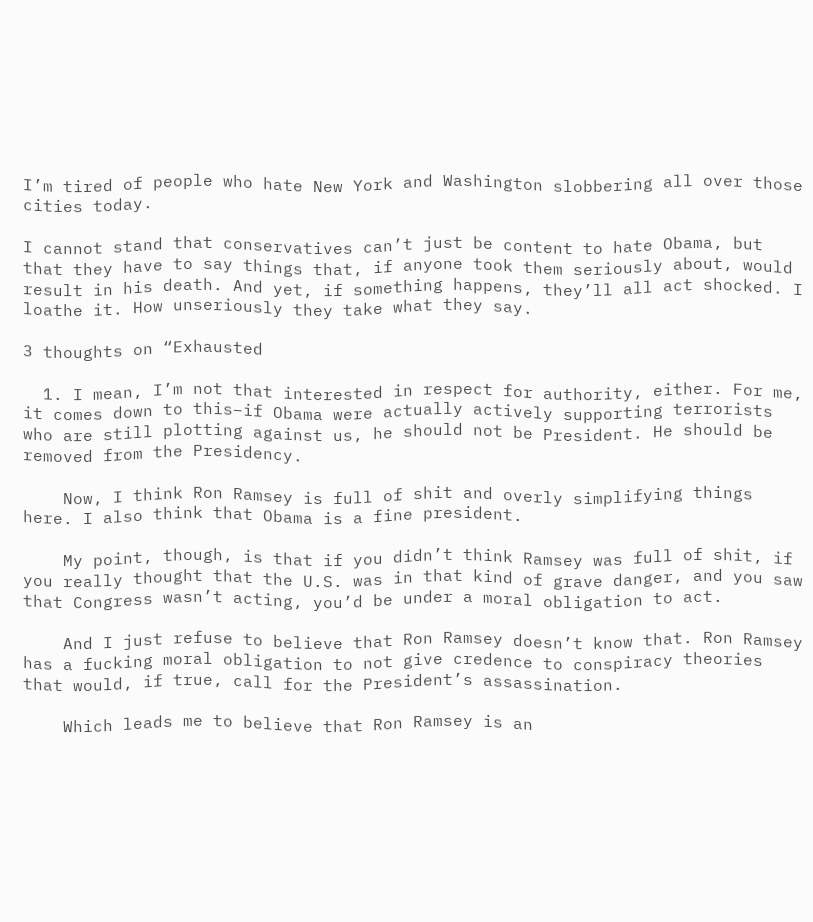I’m tired of people who hate New York and Washington slobbering all over those cities today.

I cannot stand that conservatives can’t just be content to hate Obama, but that they have to say things that, if anyone took them seriously about, would result in his death. And yet, if something happens, they’ll all act shocked. I loathe it. How unseriously they take what they say.

3 thoughts on “Exhausted

  1. I mean, I’m not that interested in respect for authority, either. For me, it comes down to this–if Obama were actually actively supporting terrorists who are still plotting against us, he should not be President. He should be removed from the Presidency.

    Now, I think Ron Ramsey is full of shit and overly simplifying things here. I also think that Obama is a fine president.

    My point, though, is that if you didn’t think Ramsey was full of shit, if you really thought that the U.S. was in that kind of grave danger, and you saw that Congress wasn’t acting, you’d be under a moral obligation to act.

    And I just refuse to believe that Ron Ramsey doesn’t know that. Ron Ramsey has a fucking moral obligation to not give credence to conspiracy theories that would, if true, call for the President’s assassination.

    Which leads me to believe that Ron Ramsey is an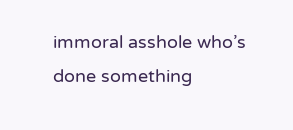immoral asshole who’s done something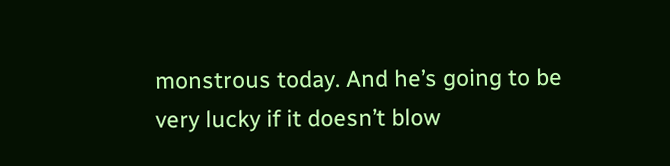monstrous today. And he’s going to be very lucky if it doesn’t blow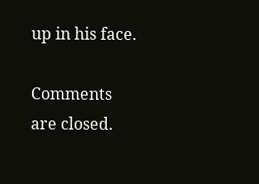up in his face.

Comments are closed.